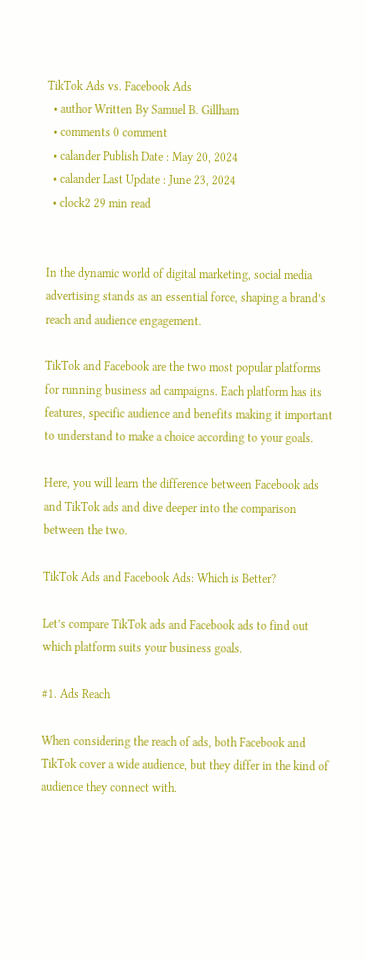TikTok Ads vs. Facebook Ads
  • author Written By Samuel B. Gillham
  • comments 0 comment
  • calander Publish Date : May 20, 2024
  • calander Last Update : June 23, 2024
  • clock2 29 min read


In the dynamic world of digital marketing, social media advertising stands as an essential force, shaping a brand’s reach and audience engagement.

TikTok and Facebook are the two most popular platforms for running business ad campaigns. Each platform has its features, specific audience and benefits making it important to understand to make a choice according to your goals.

Here, you will learn the difference between Facebook ads and TikTok ads and dive deeper into the comparison between the two.

TikTok Ads and Facebook Ads: Which is Better?

Let’s compare TikTok ads and Facebook ads to find out which platform suits your business goals.

#1. Ads Reach

When considering the reach of ads, both Facebook and TikTok cover a wide audience, but they differ in the kind of audience they connect with.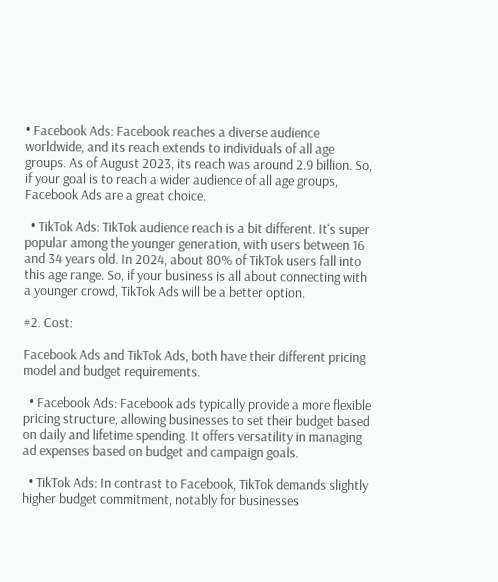• Facebook Ads: Facebook reaches a diverse audience worldwide, and its reach extends to individuals of all age groups. As of August 2023, its reach was around 2.9 billion. So, if your goal is to reach a wider audience of all age groups, Facebook Ads are a great choice.

  • TikTok Ads: TikTok audience reach is a bit different. It's super popular among the younger generation, with users between 16 and 34 years old. In 2024, about 80% of TikTok users fall into this age range. So, if your business is all about connecting with a younger crowd, TikTok Ads will be a better option.

#2. Cost:

Facebook Ads and TikTok Ads, both have their different pricing model and budget requirements.

  • Facebook Ads: Facebook ads typically provide a more flexible pricing structure, allowing businesses to set their budget based on daily and lifetime spending. It offers versatility in managing ad expenses based on budget and campaign goals.

  • TikTok Ads: In contrast to Facebook, TikTok demands slightly higher budget commitment, notably for businesses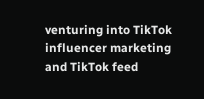venturing into TikTok influencer marketing and TikTok feed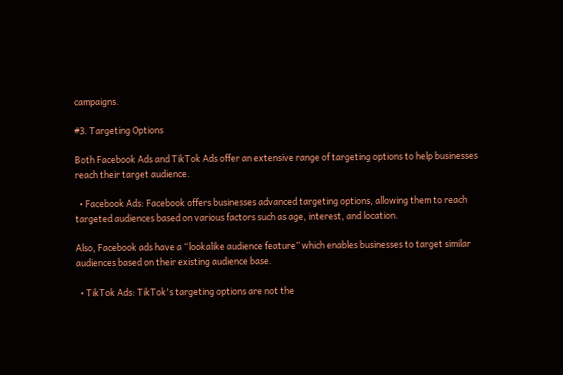campaigns.

#3. Targeting Options

Both Facebook Ads and TikTok Ads offer an extensive range of targeting options to help businesses reach their target audience.

  • Facebook Ads: Facebook offers businesses advanced targeting options, allowing them to reach targeted audiences based on various factors such as age, interest, and location.

Also, Facebook ads have a “lookalike audience feature” which enables businesses to target similar audiences based on their existing audience base.

  • TikTok Ads: TikTok's targeting options are not the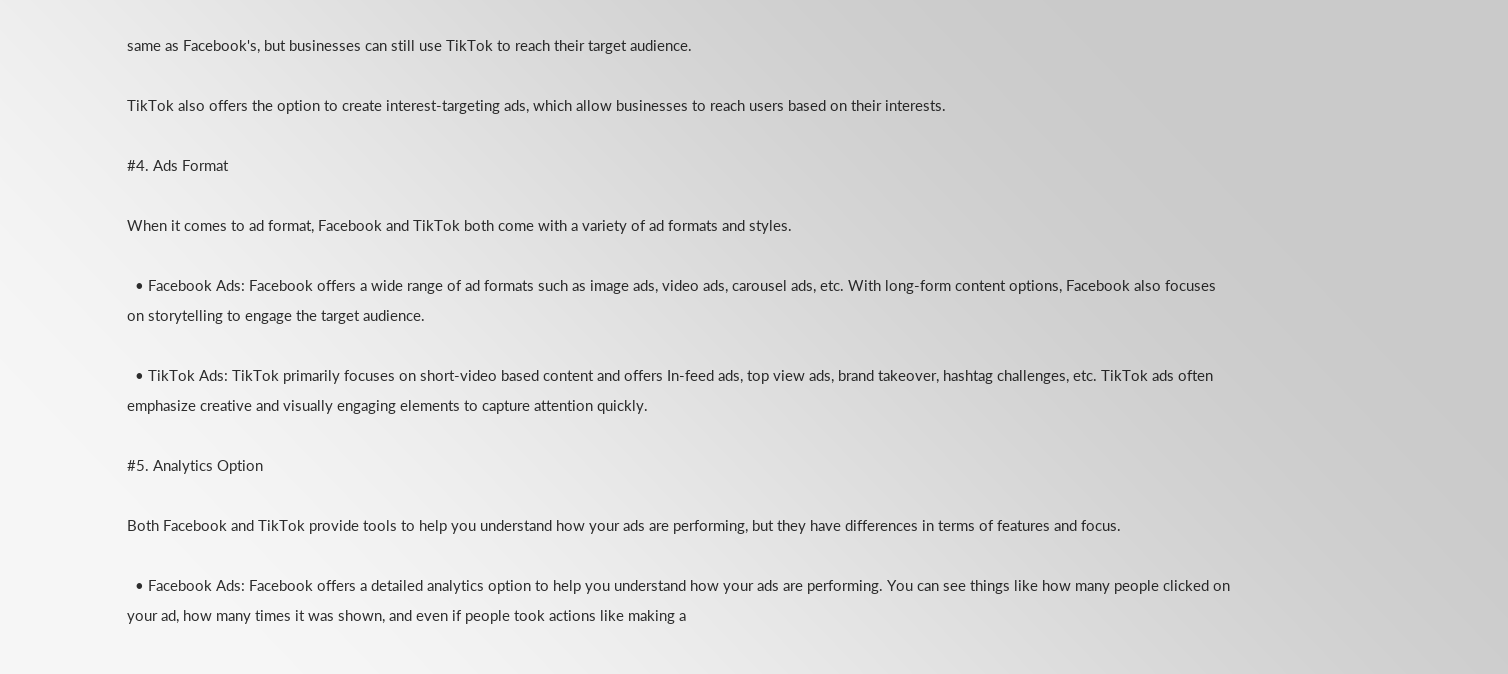same as Facebook's, but businesses can still use TikTok to reach their target audience.

TikTok also offers the option to create interest-targeting ads, which allow businesses to reach users based on their interests.

#4. Ads Format

When it comes to ad format, Facebook and TikTok both come with a variety of ad formats and styles.

  • Facebook Ads: Facebook offers a wide range of ad formats such as image ads, video ads, carousel ads, etc. With long-form content options, Facebook also focuses on storytelling to engage the target audience.

  • TikTok Ads: TikTok primarily focuses on short-video based content and offers In-feed ads, top view ads, brand takeover, hashtag challenges, etc. TikTok ads often emphasize creative and visually engaging elements to capture attention quickly.

#5. Analytics Option

Both Facebook and TikTok provide tools to help you understand how your ads are performing, but they have differences in terms of features and focus.

  • Facebook Ads: Facebook offers a detailed analytics option to help you understand how your ads are performing. You can see things like how many people clicked on your ad, how many times it was shown, and even if people took actions like making a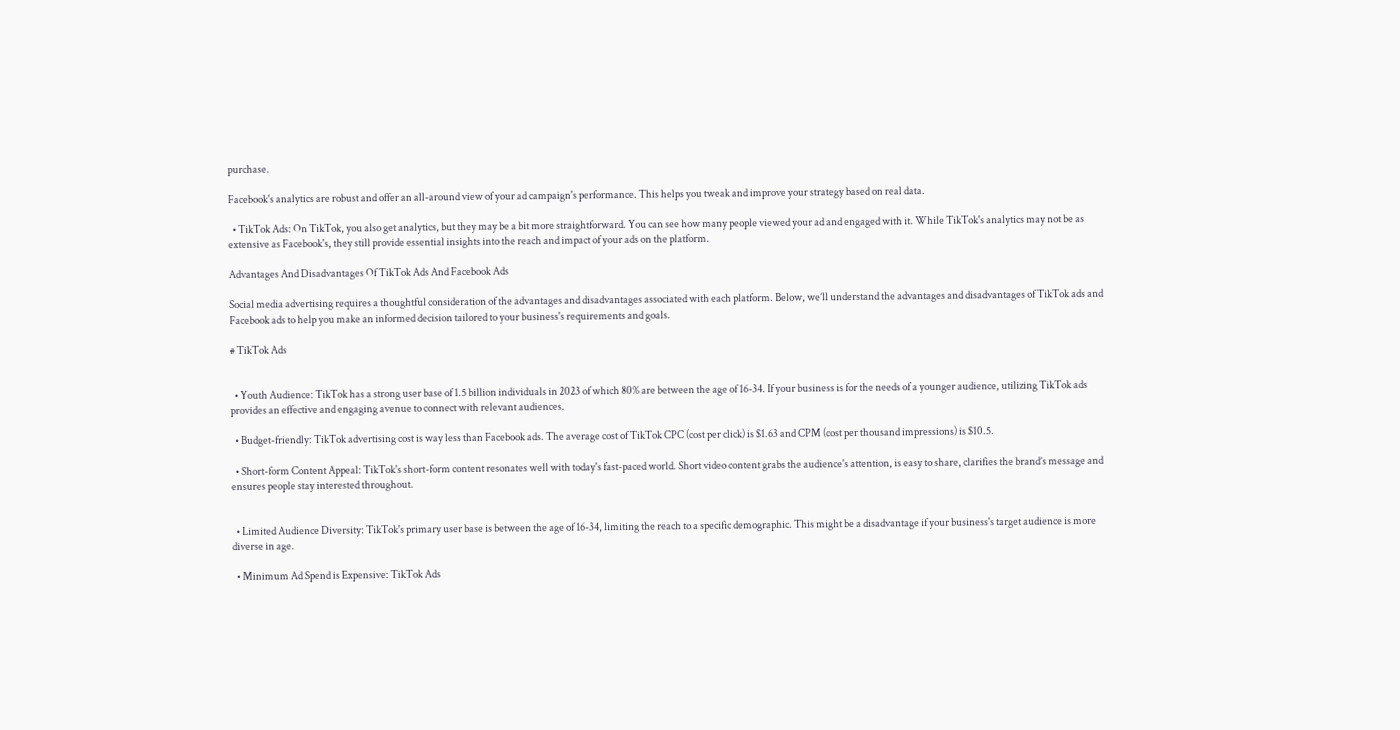purchase.

Facebook's analytics are robust and offer an all-around view of your ad campaign's performance. This helps you tweak and improve your strategy based on real data.

  • TikTok Ads: On TikTok, you also get analytics, but they may be a bit more straightforward. You can see how many people viewed your ad and engaged with it. While TikTok's analytics may not be as extensive as Facebook's, they still provide essential insights into the reach and impact of your ads on the platform.

Advantages And Disadvantages Of TikTok Ads And Facebook Ads

Social media advertising requires a thoughtful consideration of the advantages and disadvantages associated with each platform. Below, we’ll understand the advantages and disadvantages of TikTok ads and Facebook ads to help you make an informed decision tailored to your business's requirements and goals.

# TikTok Ads


  • Youth Audience: TikTok has a strong user base of 1.5 billion individuals in 2023 of which 80% are between the age of 16-34. If your business is for the needs of a younger audience, utilizing TikTok ads provides an effective and engaging avenue to connect with relevant audiences.

  • Budget-friendly: TikTok advertising cost is way less than Facebook ads. The average cost of TikTok CPC (cost per click) is $1.63 and CPM (cost per thousand impressions) is $10.5.

  • Short-form Content Appeal: TikTok's short-form content resonates well with today's fast-paced world. Short video content grabs the audience's attention, is easy to share, clarifies the brand’s message and ensures people stay interested throughout.


  • Limited Audience Diversity: TikTok's primary user base is between the age of 16-34, limiting the reach to a specific demographic. This might be a disadvantage if your business's target audience is more diverse in age.

  • Minimum Ad Spend is Expensive: TikTok Ads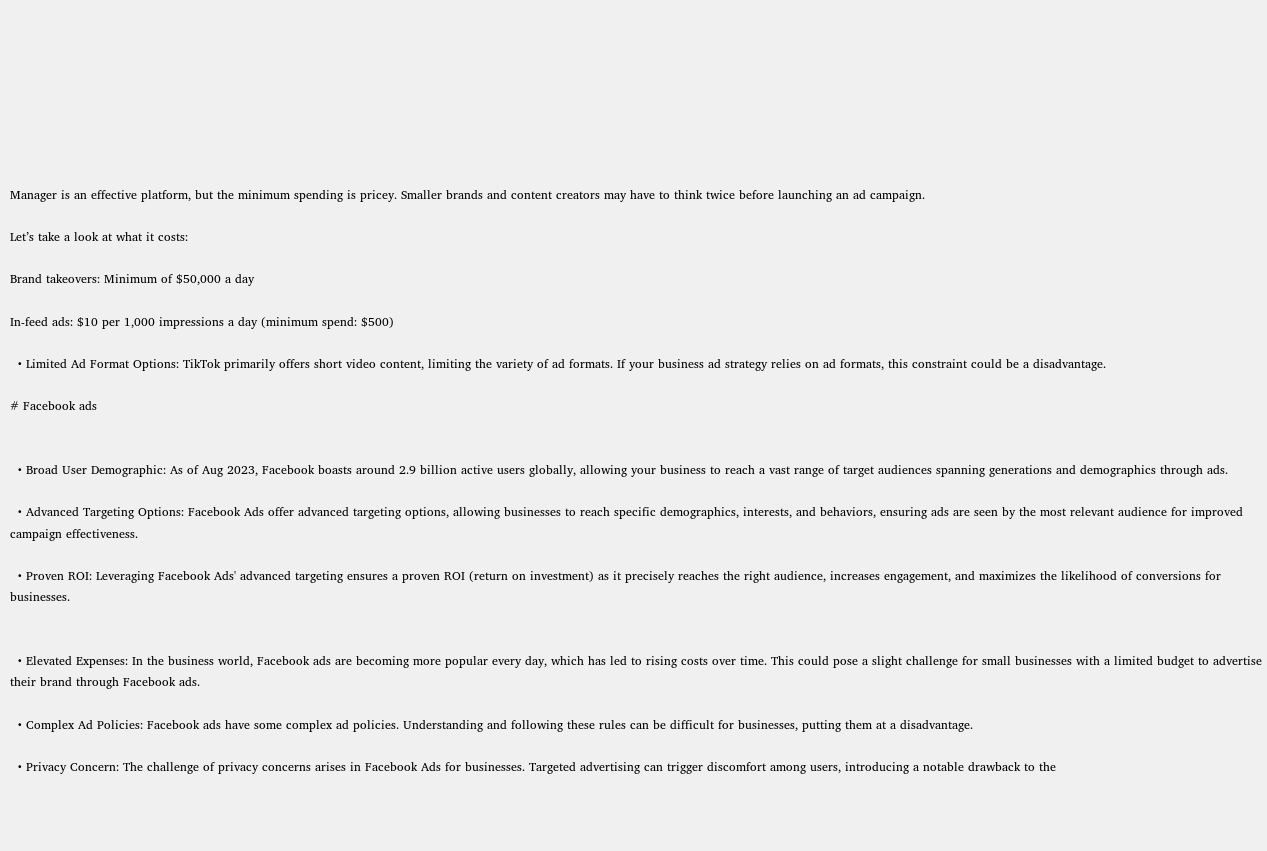Manager is an effective platform, but the minimum spending is pricey. Smaller brands and content creators may have to think twice before launching an ad campaign.

Let’s take a look at what it costs:

Brand takeovers: Minimum of $50,000 a day

In-feed ads: $10 per 1,000 impressions a day (minimum spend: $500)

  • Limited Ad Format Options: TikTok primarily offers short video content, limiting the variety of ad formats. If your business ad strategy relies on ad formats, this constraint could be a disadvantage.

# Facebook ads


  • Broad User Demographic: As of Aug 2023, Facebook boasts around 2.9 billion active users globally, allowing your business to reach a vast range of target audiences spanning generations and demographics through ads.

  • Advanced Targeting Options: Facebook Ads offer advanced targeting options, allowing businesses to reach specific demographics, interests, and behaviors, ensuring ads are seen by the most relevant audience for improved campaign effectiveness.

  • Proven ROI: Leveraging Facebook Ads' advanced targeting ensures a proven ROI (return on investment) as it precisely reaches the right audience, increases engagement, and maximizes the likelihood of conversions for businesses.


  • Elevated Expenses: In the business world, Facebook ads are becoming more popular every day, which has led to rising costs over time. This could pose a slight challenge for small businesses with a limited budget to advertise their brand through Facebook ads.

  • Complex Ad Policies: Facebook ads have some complex ad policies. Understanding and following these rules can be difficult for businesses, putting them at a disadvantage.

  • Privacy Concern: The challenge of privacy concerns arises in Facebook Ads for businesses. Targeted advertising can trigger discomfort among users, introducing a notable drawback to the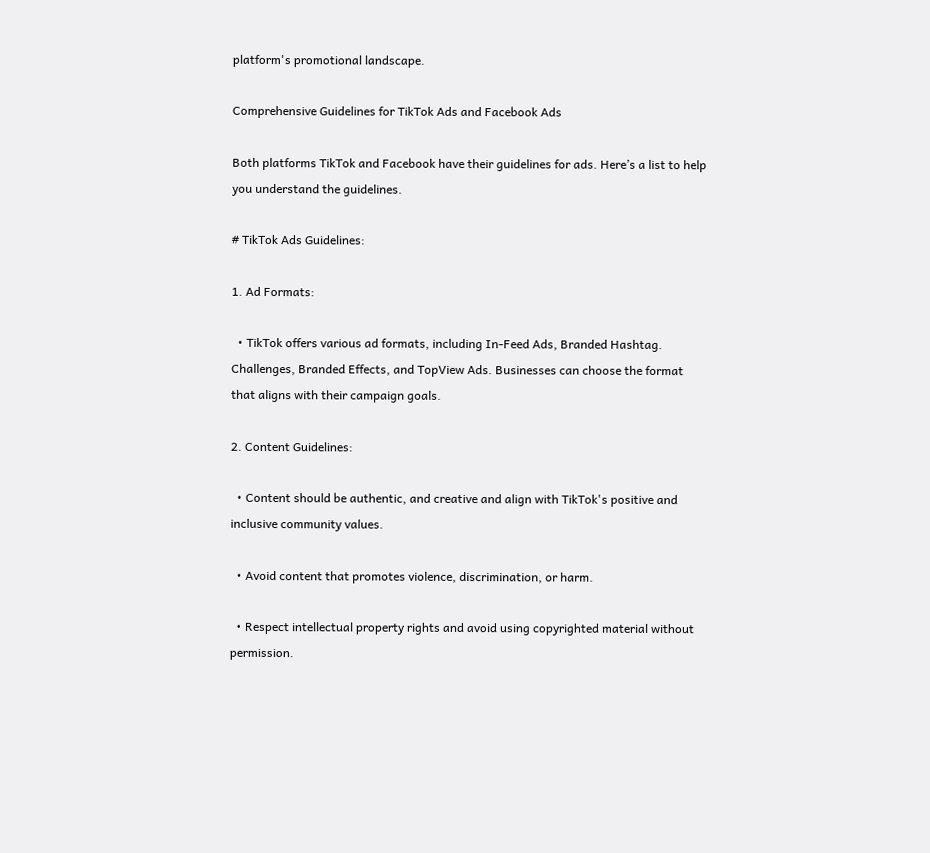platform's promotional landscape.

Comprehensive Guidelines for TikTok Ads and Facebook Ads

Both platforms TikTok and Facebook have their guidelines for ads. Here’s a list to help you understand the guidelines.

# TikTok Ads Guidelines:

1. Ad Formats:

  • TikTok offers various ad formats, including In-Feed Ads, Branded Hashtag. Challenges, Branded Effects, and TopView Ads. Businesses can choose the format that aligns with their campaign goals.

2. Content Guidelines:

  • Content should be authentic, and creative and align with TikTok's positive and inclusive community values.

  • Avoid content that promotes violence, discrimination, or harm.

  • Respect intellectual property rights and avoid using copyrighted material without permission.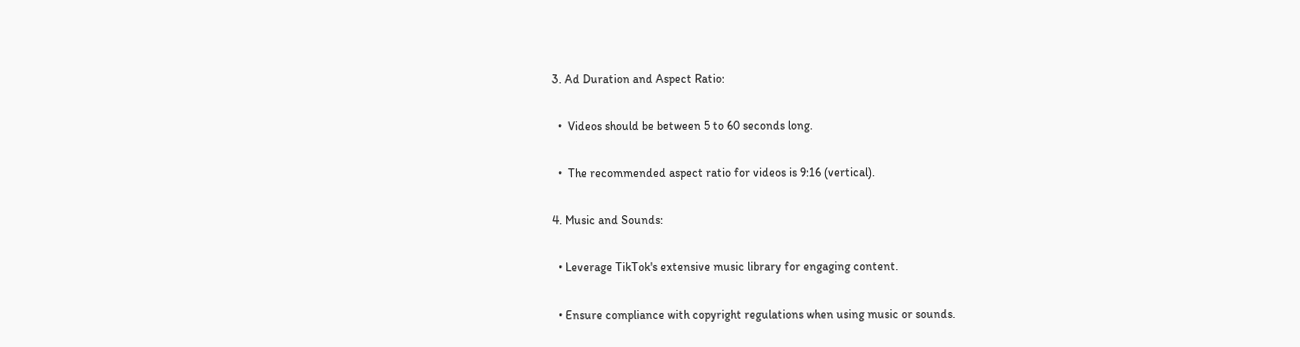3. Ad Duration and Aspect Ratio:

  •  Videos should be between 5 to 60 seconds long.

  •  The recommended aspect ratio for videos is 9:16 (vertical).

4. Music and Sounds:

  • Leverage TikTok's extensive music library for engaging content.

  • Ensure compliance with copyright regulations when using music or sounds.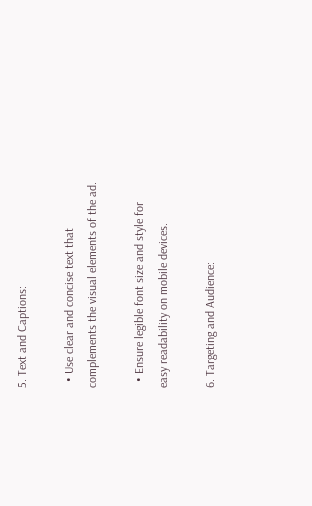5. Text and Captions:

  • Use clear and concise text that complements the visual elements of the ad.

  • Ensure legible font size and style for easy readability on mobile devices.

6. Targeting and Audience: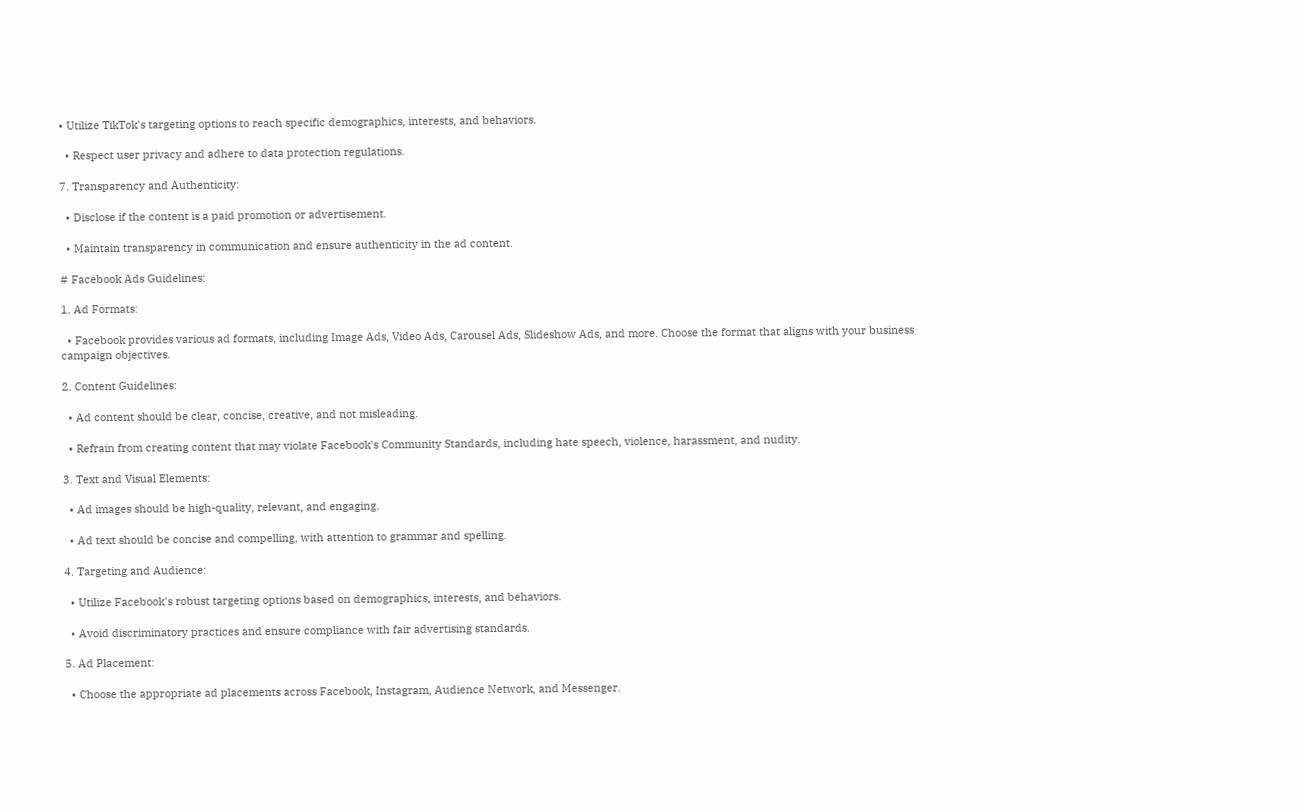• Utilize TikTok's targeting options to reach specific demographics, interests, and behaviors.

  • Respect user privacy and adhere to data protection regulations.

7. Transparency and Authenticity:

  • Disclose if the content is a paid promotion or advertisement.

  • Maintain transparency in communication and ensure authenticity in the ad content.

# Facebook Ads Guidelines:

1. Ad Formats:

  • Facebook provides various ad formats, including Image Ads, Video Ads, Carousel Ads, Slideshow Ads, and more. Choose the format that aligns with your business campaign objectives.

2. Content Guidelines:

  • Ad content should be clear, concise, creative, and not misleading.

  • Refrain from creating content that may violate Facebook's Community Standards, including hate speech, violence, harassment, and nudity.

3. Text and Visual Elements:

  • Ad images should be high-quality, relevant, and engaging.

  • Ad text should be concise and compelling, with attention to grammar and spelling.

4. Targeting and Audience:

  • Utilize Facebook's robust targeting options based on demographics, interests, and behaviors.

  • Avoid discriminatory practices and ensure compliance with fair advertising standards.

5. Ad Placement:

  • Choose the appropriate ad placements across Facebook, Instagram, Audience Network, and Messenger.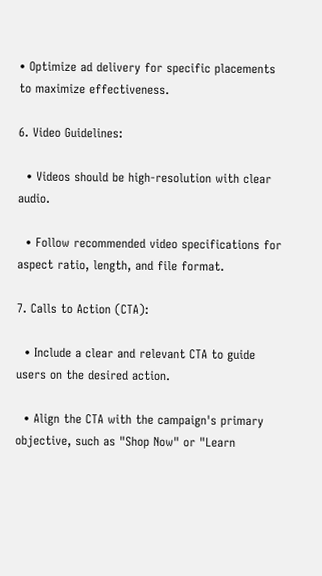• Optimize ad delivery for specific placements to maximize effectiveness.

6. Video Guidelines:

  • Videos should be high-resolution with clear audio.

  • Follow recommended video specifications for aspect ratio, length, and file format.

7. Calls to Action (CTA):

  • Include a clear and relevant CTA to guide users on the desired action.

  • Align the CTA with the campaign's primary objective, such as "Shop Now" or "Learn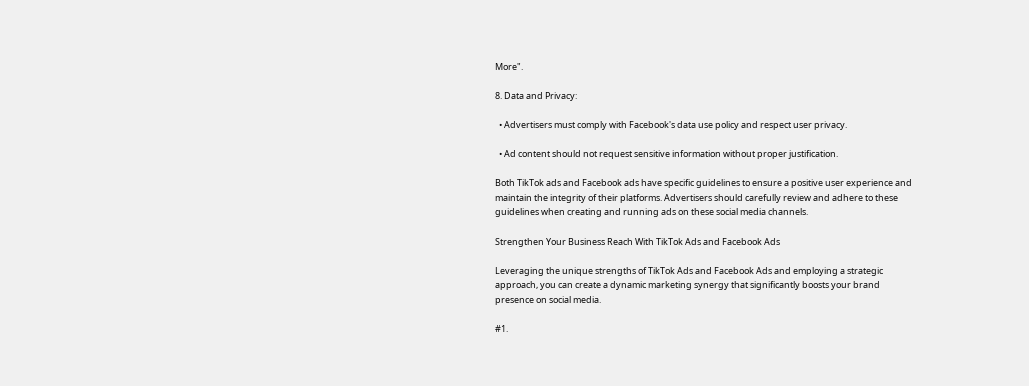More".

8. Data and Privacy:

  • Advertisers must comply with Facebook's data use policy and respect user privacy.

  • Ad content should not request sensitive information without proper justification.

Both TikTok ads and Facebook ads have specific guidelines to ensure a positive user experience and maintain the integrity of their platforms. Advertisers should carefully review and adhere to these guidelines when creating and running ads on these social media channels.

Strengthen Your Business Reach With TikTok Ads and Facebook Ads

Leveraging the unique strengths of TikTok Ads and Facebook Ads and employing a strategic approach, you can create a dynamic marketing synergy that significantly boosts your brand presence on social media.

#1.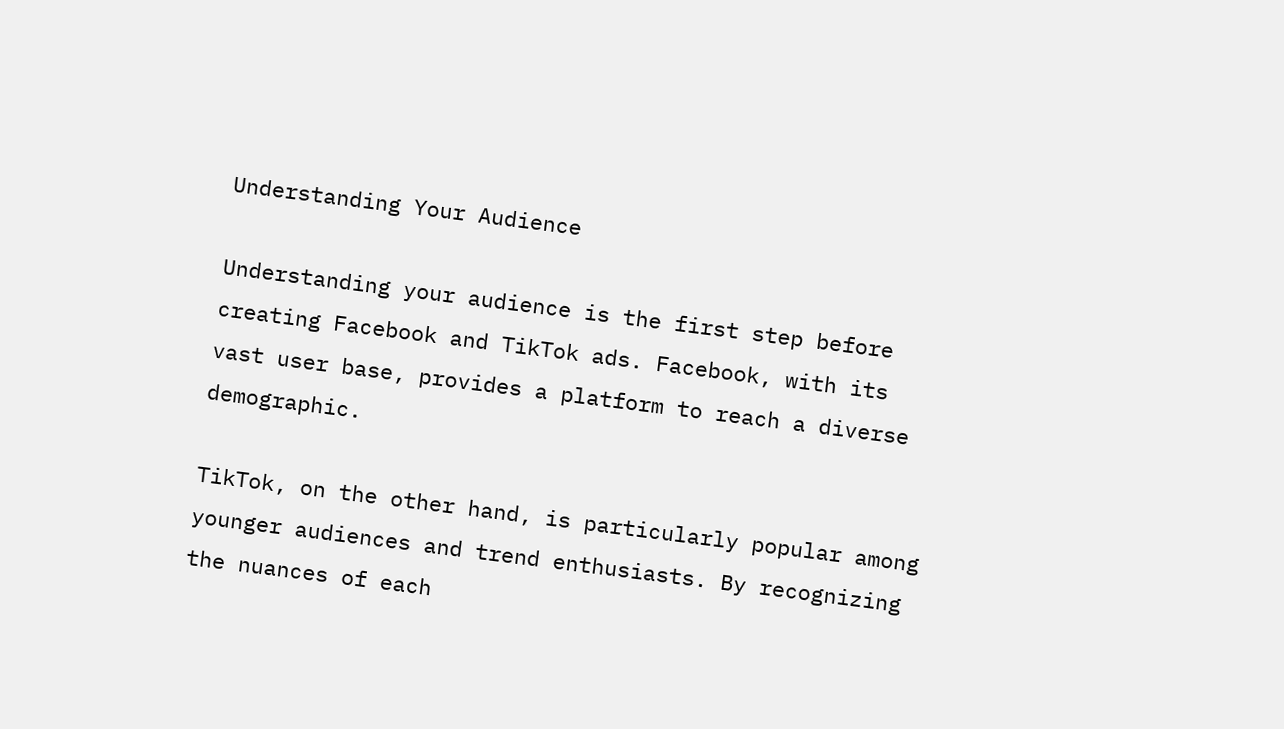Understanding Your Audience

Understanding your audience is the first step before creating Facebook and TikTok ads. Facebook, with its vast user base, provides a platform to reach a diverse demographic.

TikTok, on the other hand, is particularly popular among younger audiences and trend enthusiasts. By recognizing the nuances of each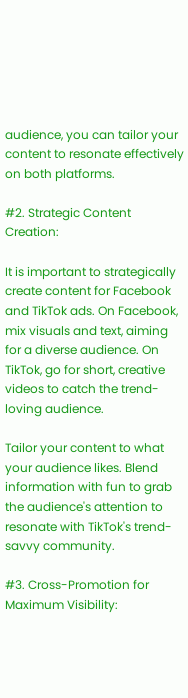audience, you can tailor your content to resonate effectively on both platforms.

#2. Strategic Content Creation:

It is important to strategically create content for Facebook and TikTok ads. On Facebook, mix visuals and text, aiming for a diverse audience. On TikTok, go for short, creative videos to catch the trend-loving audience.

Tailor your content to what your audience likes. Blend information with fun to grab the audience's attention to resonate with TikTok's trend-savvy community.

#3. Cross-Promotion for Maximum Visibility: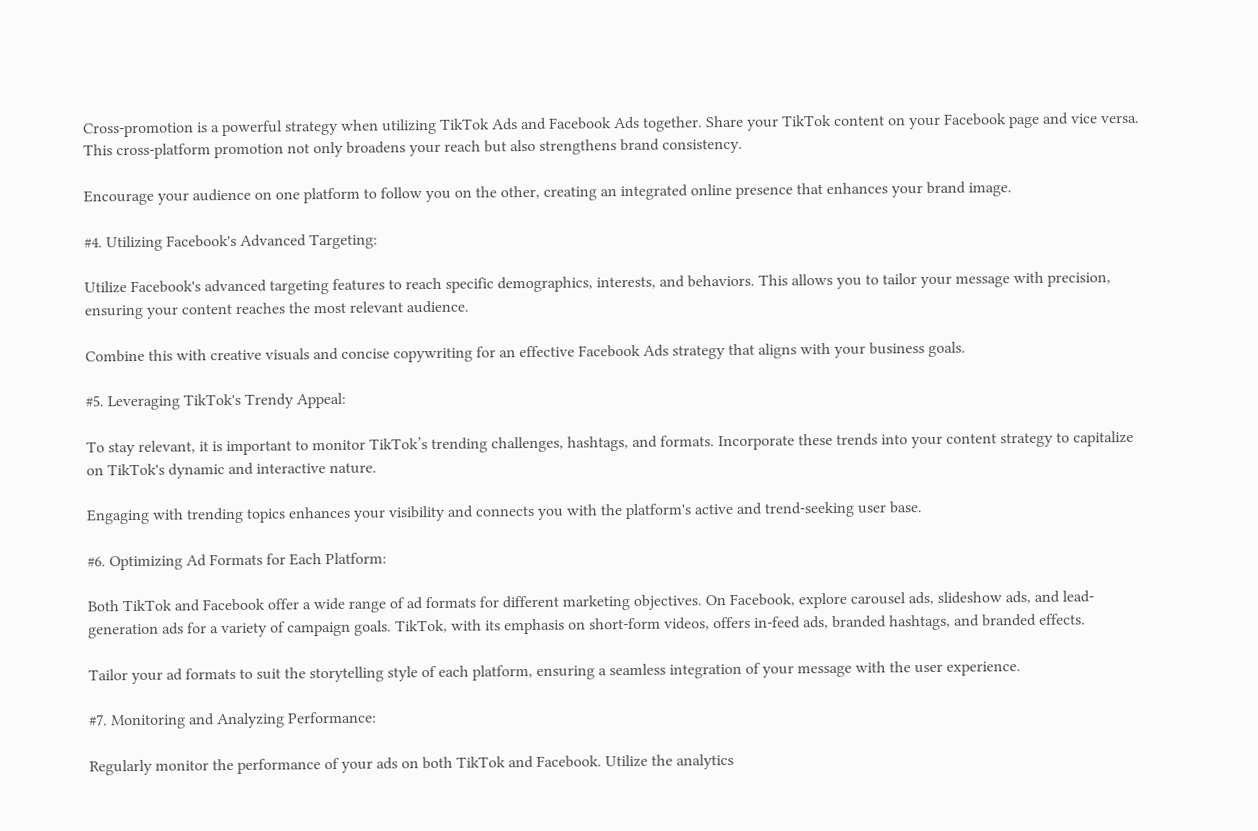Cross-promotion is a powerful strategy when utilizing TikTok Ads and Facebook Ads together. Share your TikTok content on your Facebook page and vice versa. This cross-platform promotion not only broadens your reach but also strengthens brand consistency.

Encourage your audience on one platform to follow you on the other, creating an integrated online presence that enhances your brand image.

#4. Utilizing Facebook's Advanced Targeting:

Utilize Facebook's advanced targeting features to reach specific demographics, interests, and behaviors. This allows you to tailor your message with precision, ensuring your content reaches the most relevant audience.

Combine this with creative visuals and concise copywriting for an effective Facebook Ads strategy that aligns with your business goals.

#5. Leveraging TikTok's Trendy Appeal:

To stay relevant, it is important to monitor TikTok’s trending challenges, hashtags, and formats. Incorporate these trends into your content strategy to capitalize on TikTok's dynamic and interactive nature.

Engaging with trending topics enhances your visibility and connects you with the platform's active and trend-seeking user base.

#6. Optimizing Ad Formats for Each Platform:

Both TikTok and Facebook offer a wide range of ad formats for different marketing objectives. On Facebook, explore carousel ads, slideshow ads, and lead-generation ads for a variety of campaign goals. TikTok, with its emphasis on short-form videos, offers in-feed ads, branded hashtags, and branded effects.

Tailor your ad formats to suit the storytelling style of each platform, ensuring a seamless integration of your message with the user experience.

#7. Monitoring and Analyzing Performance:

Regularly monitor the performance of your ads on both TikTok and Facebook. Utilize the analytics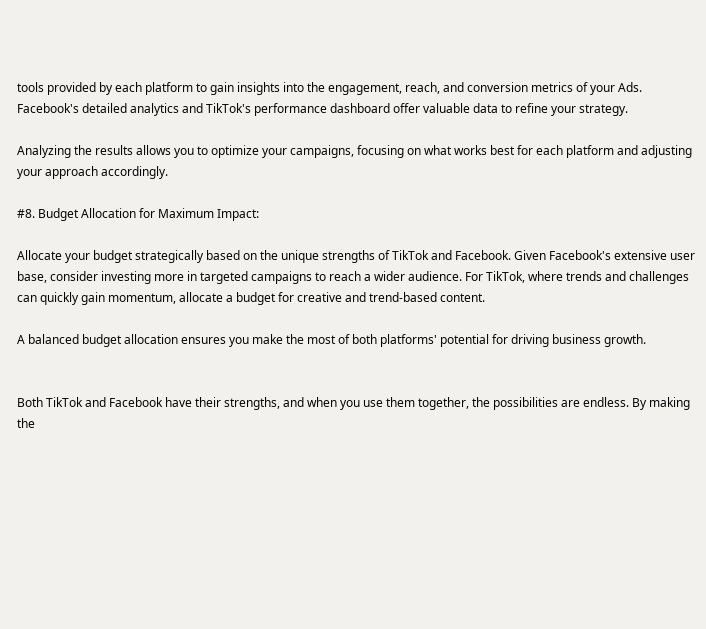tools provided by each platform to gain insights into the engagement, reach, and conversion metrics of your Ads. Facebook's detailed analytics and TikTok's performance dashboard offer valuable data to refine your strategy.

Analyzing the results allows you to optimize your campaigns, focusing on what works best for each platform and adjusting your approach accordingly.

#8. Budget Allocation for Maximum Impact:

Allocate your budget strategically based on the unique strengths of TikTok and Facebook. Given Facebook's extensive user base, consider investing more in targeted campaigns to reach a wider audience. For TikTok, where trends and challenges can quickly gain momentum, allocate a budget for creative and trend-based content.

A balanced budget allocation ensures you make the most of both platforms' potential for driving business growth.


Both TikTok and Facebook have their strengths, and when you use them together, the possibilities are endless. By making the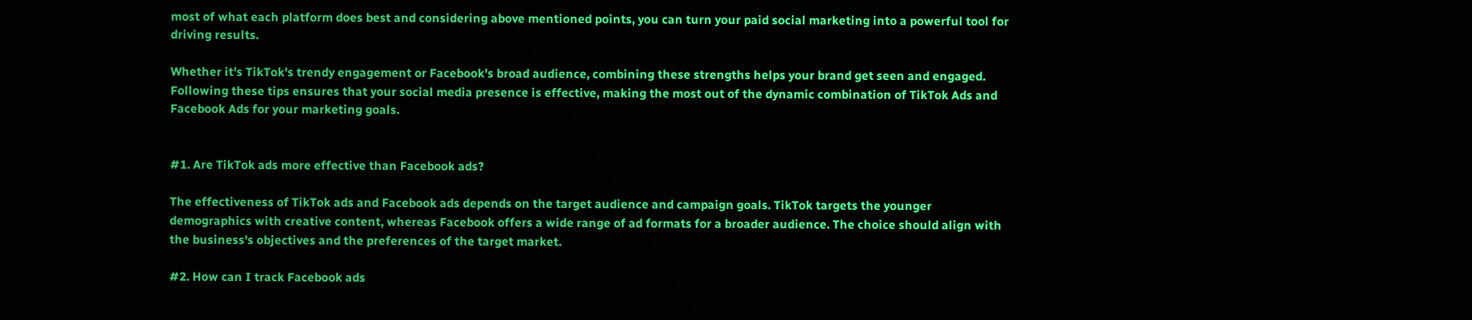most of what each platform does best and considering above mentioned points, you can turn your paid social marketing into a powerful tool for driving results.

Whether it's TikTok's trendy engagement or Facebook's broad audience, combining these strengths helps your brand get seen and engaged. Following these tips ensures that your social media presence is effective, making the most out of the dynamic combination of TikTok Ads and Facebook Ads for your marketing goals.


#1. Are TikTok ads more effective than Facebook ads?

The effectiveness of TikTok ads and Facebook ads depends on the target audience and campaign goals. TikTok targets the younger demographics with creative content, whereas Facebook offers a wide range of ad formats for a broader audience. The choice should align with the business's objectives and the preferences of the target market.

#2. How can I track Facebook ads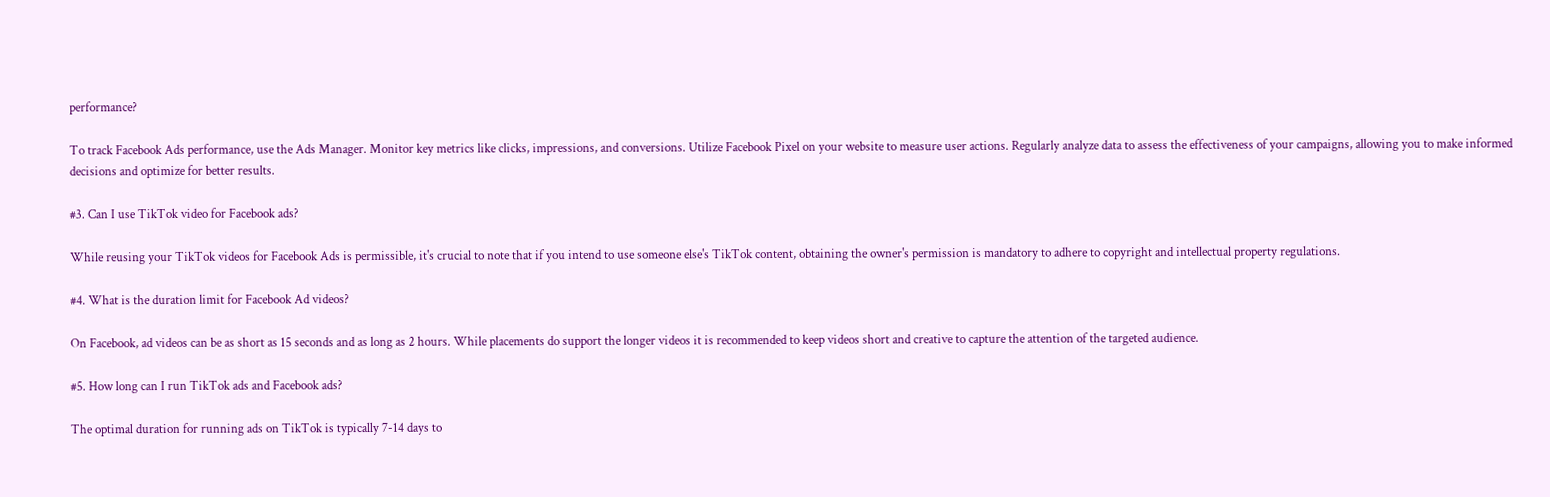performance?

To track Facebook Ads performance, use the Ads Manager. Monitor key metrics like clicks, impressions, and conversions. Utilize Facebook Pixel on your website to measure user actions. Regularly analyze data to assess the effectiveness of your campaigns, allowing you to make informed decisions and optimize for better results.

#3. Can I use TikTok video for Facebook ads?

While reusing your TikTok videos for Facebook Ads is permissible, it's crucial to note that if you intend to use someone else's TikTok content, obtaining the owner's permission is mandatory to adhere to copyright and intellectual property regulations.

#4. What is the duration limit for Facebook Ad videos?

On Facebook, ad videos can be as short as 15 seconds and as long as 2 hours. While placements do support the longer videos it is recommended to keep videos short and creative to capture the attention of the targeted audience.

#5. How long can I run TikTok ads and Facebook ads?

The optimal duration for running ads on TikTok is typically 7-14 days to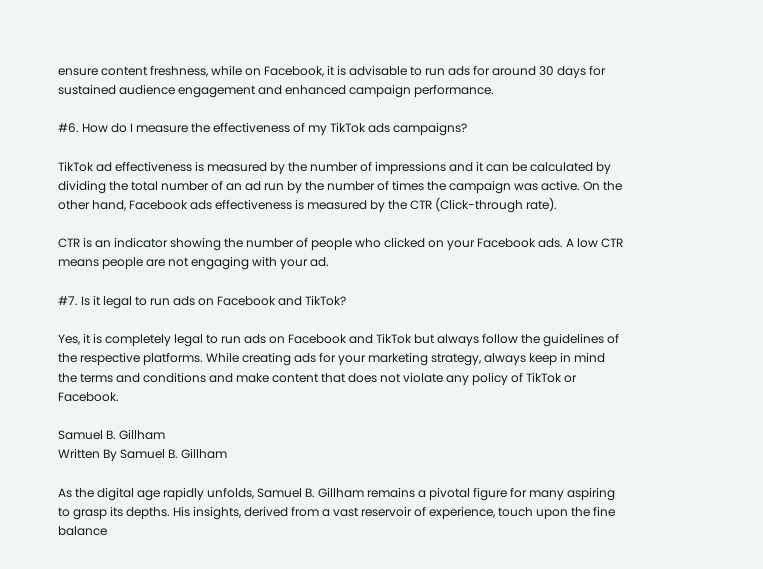ensure content freshness, while on Facebook, it is advisable to run ads for around 30 days for sustained audience engagement and enhanced campaign performance.

#6. How do I measure the effectiveness of my TikTok ads campaigns?

TikTok ad effectiveness is measured by the number of impressions and it can be calculated by dividing the total number of an ad run by the number of times the campaign was active. On the other hand, Facebook ads effectiveness is measured by the CTR (Click-through rate).

CTR is an indicator showing the number of people who clicked on your Facebook ads. A low CTR means people are not engaging with your ad.

#7. Is it legal to run ads on Facebook and TikTok?

Yes, it is completely legal to run ads on Facebook and TikTok but always follow the guidelines of the respective platforms. While creating ads for your marketing strategy, always keep in mind the terms and conditions and make content that does not violate any policy of TikTok or Facebook.

Samuel B. Gillham
Written By Samuel B. Gillham

As the digital age rapidly unfolds, Samuel B. Gillham remains a pivotal figure for many aspiring to grasp its depths. His insights, derived from a vast reservoir of experience, touch upon the fine balance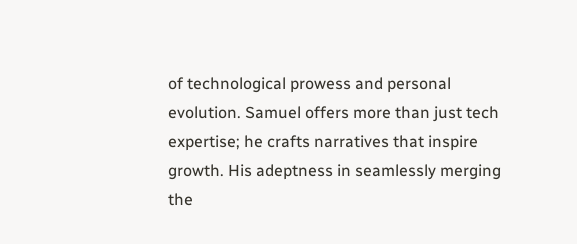of technological prowess and personal evolution. Samuel offers more than just tech expertise; he crafts narratives that inspire growth. His adeptness in seamlessly merging the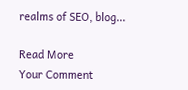realms of SEO, blog...

Read More
Your Comment